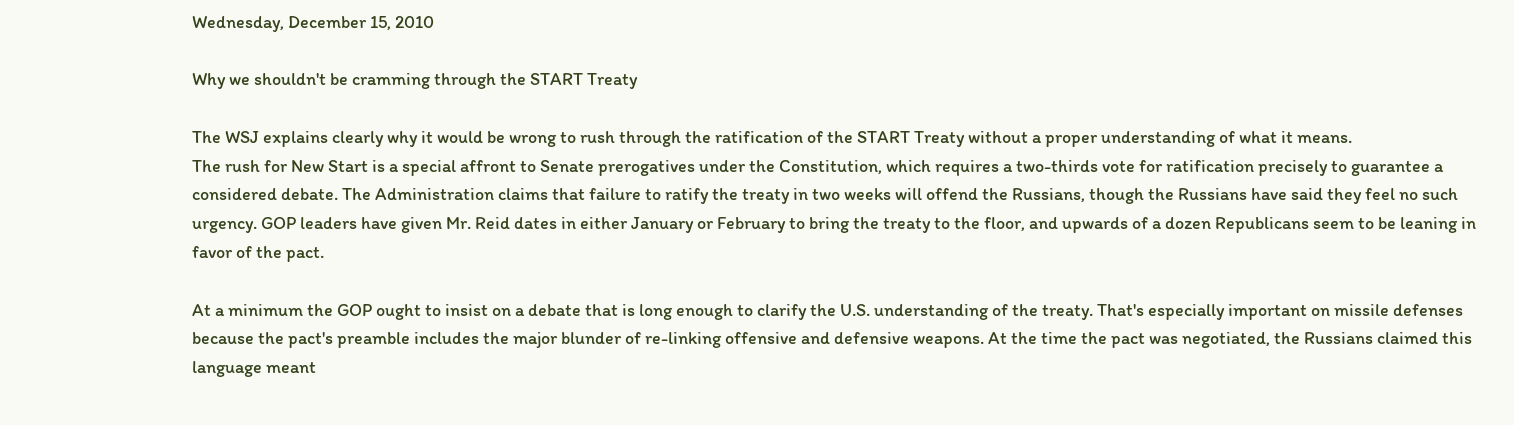Wednesday, December 15, 2010

Why we shouldn't be cramming through the START Treaty

The WSJ explains clearly why it would be wrong to rush through the ratification of the START Treaty without a proper understanding of what it means.
The rush for New Start is a special affront to Senate prerogatives under the Constitution, which requires a two-thirds vote for ratification precisely to guarantee a considered debate. The Administration claims that failure to ratify the treaty in two weeks will offend the Russians, though the Russians have said they feel no such urgency. GOP leaders have given Mr. Reid dates in either January or February to bring the treaty to the floor, and upwards of a dozen Republicans seem to be leaning in favor of the pact.

At a minimum the GOP ought to insist on a debate that is long enough to clarify the U.S. understanding of the treaty. That's especially important on missile defenses because the pact's preamble includes the major blunder of re-linking offensive and defensive weapons. At the time the pact was negotiated, the Russians claimed this language meant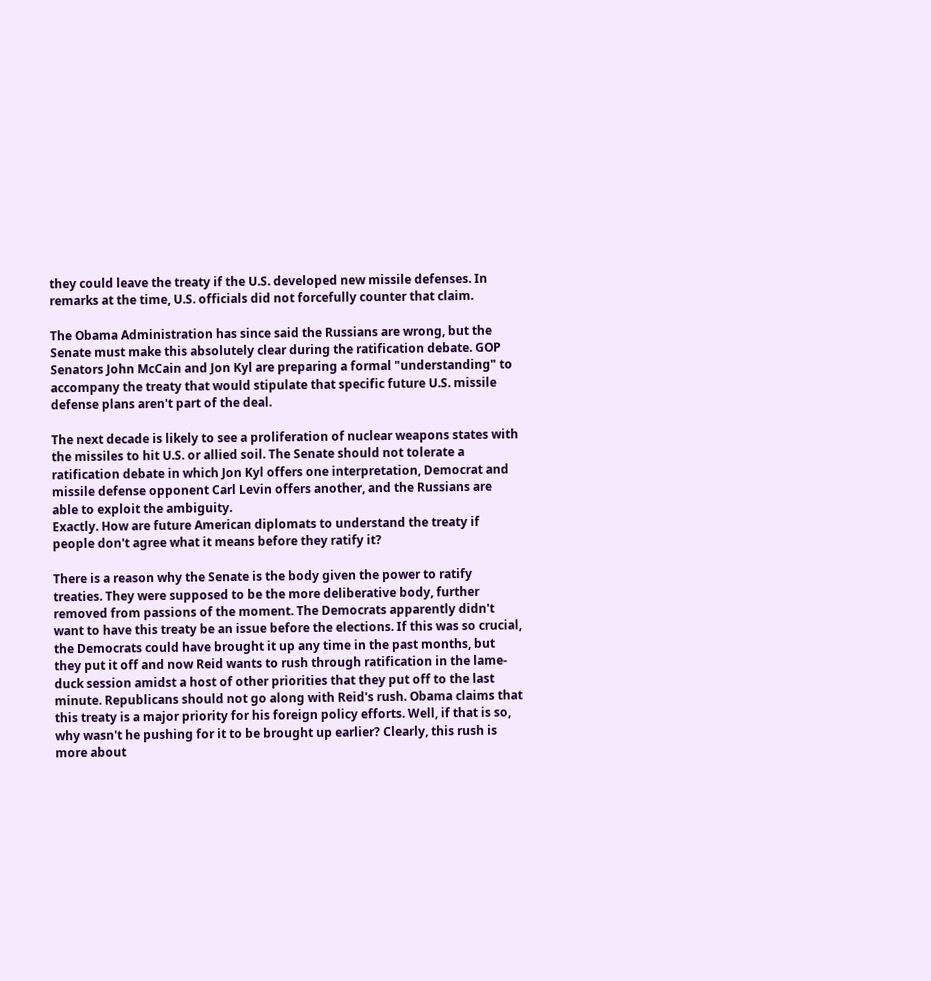they could leave the treaty if the U.S. developed new missile defenses. In remarks at the time, U.S. officials did not forcefully counter that claim.

The Obama Administration has since said the Russians are wrong, but the Senate must make this absolutely clear during the ratification debate. GOP Senators John McCain and Jon Kyl are preparing a formal "understanding" to accompany the treaty that would stipulate that specific future U.S. missile defense plans aren't part of the deal.

The next decade is likely to see a proliferation of nuclear weapons states with the missiles to hit U.S. or allied soil. The Senate should not tolerate a ratification debate in which Jon Kyl offers one interpretation, Democrat and missile defense opponent Carl Levin offers another, and the Russians are able to exploit the ambiguity.
Exactly. How are future American diplomats to understand the treaty if people don't agree what it means before they ratify it?

There is a reason why the Senate is the body given the power to ratify treaties. They were supposed to be the more deliberative body, further removed from passions of the moment. The Democrats apparently didn't want to have this treaty be an issue before the elections. If this was so crucial, the Democrats could have brought it up any time in the past months, but they put it off and now Reid wants to rush through ratification in the lame-duck session amidst a host of other priorities that they put off to the last minute. Republicans should not go along with Reid's rush. Obama claims that this treaty is a major priority for his foreign policy efforts. Well, if that is so, why wasn't he pushing for it to be brought up earlier? Clearly, this rush is more about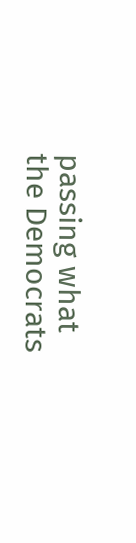passing what the Democrats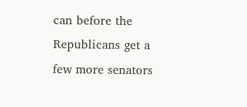can before the Republicans get a few more senators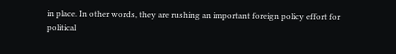in place. In other words, they are rushing an important foreign policy effort for political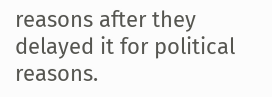reasons after they delayed it for political reasons.